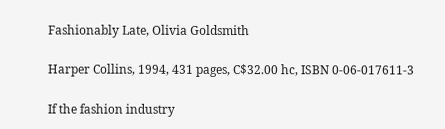Fashionably Late, Olivia Goldsmith

Harper Collins, 1994, 431 pages, C$32.00 hc, ISBN 0-06-017611-3

If the fashion industry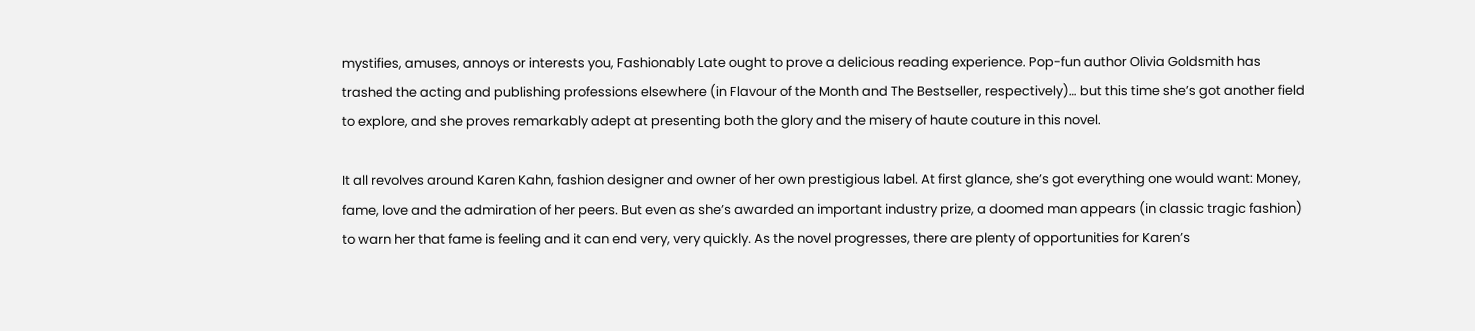mystifies, amuses, annoys or interests you, Fashionably Late ought to prove a delicious reading experience. Pop-fun author Olivia Goldsmith has trashed the acting and publishing professions elsewhere (in Flavour of the Month and The Bestseller, respectively)… but this time she’s got another field to explore, and she proves remarkably adept at presenting both the glory and the misery of haute couture in this novel.

It all revolves around Karen Kahn, fashion designer and owner of her own prestigious label. At first glance, she’s got everything one would want: Money, fame, love and the admiration of her peers. But even as she’s awarded an important industry prize, a doomed man appears (in classic tragic fashion) to warn her that fame is feeling and it can end very, very quickly. As the novel progresses, there are plenty of opportunities for Karen’s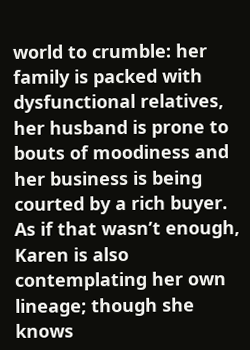world to crumble: her family is packed with dysfunctional relatives, her husband is prone to bouts of moodiness and her business is being courted by a rich buyer. As if that wasn’t enough, Karen is also contemplating her own lineage; though she knows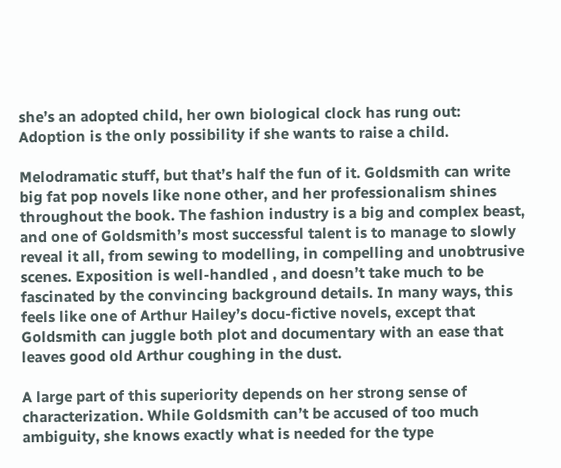she’s an adopted child, her own biological clock has rung out: Adoption is the only possibility if she wants to raise a child.

Melodramatic stuff, but that’s half the fun of it. Goldsmith can write big fat pop novels like none other, and her professionalism shines throughout the book. The fashion industry is a big and complex beast, and one of Goldsmith’s most successful talent is to manage to slowly reveal it all, from sewing to modelling, in compelling and unobtrusive scenes. Exposition is well-handled , and doesn’t take much to be fascinated by the convincing background details. In many ways, this feels like one of Arthur Hailey’s docu-fictive novels, except that Goldsmith can juggle both plot and documentary with an ease that leaves good old Arthur coughing in the dust.

A large part of this superiority depends on her strong sense of characterization. While Goldsmith can’t be accused of too much ambiguity, she knows exactly what is needed for the type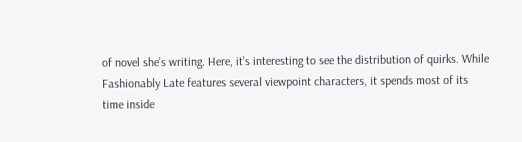of novel she’s writing. Here, it’s interesting to see the distribution of quirks. While Fashionably Late features several viewpoint characters, it spends most of its time inside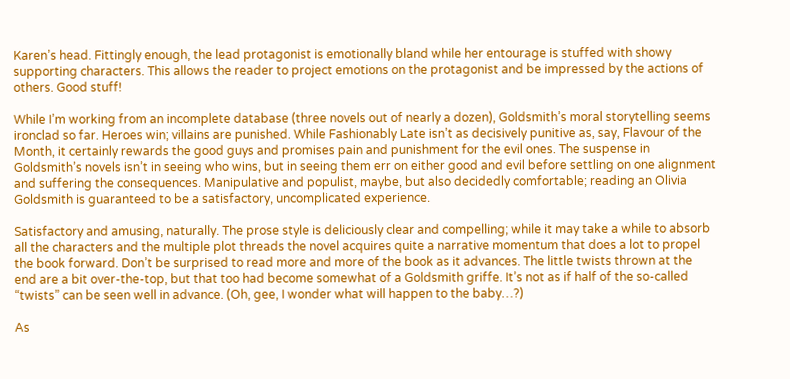Karen’s head. Fittingly enough, the lead protagonist is emotionally bland while her entourage is stuffed with showy supporting characters. This allows the reader to project emotions on the protagonist and be impressed by the actions of others. Good stuff!

While I’m working from an incomplete database (three novels out of nearly a dozen), Goldsmith’s moral storytelling seems ironclad so far. Heroes win; villains are punished. While Fashionably Late isn’t as decisively punitive as, say, Flavour of the Month, it certainly rewards the good guys and promises pain and punishment for the evil ones. The suspense in Goldsmith’s novels isn’t in seeing who wins, but in seeing them err on either good and evil before settling on one alignment and suffering the consequences. Manipulative and populist, maybe, but also decidedly comfortable; reading an Olivia Goldsmith is guaranteed to be a satisfactory, uncomplicated experience.

Satisfactory and amusing, naturally. The prose style is deliciously clear and compelling; while it may take a while to absorb all the characters and the multiple plot threads the novel acquires quite a narrative momentum that does a lot to propel the book forward. Don’t be surprised to read more and more of the book as it advances. The little twists thrown at the end are a bit over-the-top, but that too had become somewhat of a Goldsmith griffe. It’s not as if half of the so-called “twists” can be seen well in advance. (Oh, gee, I wonder what will happen to the baby…?)

As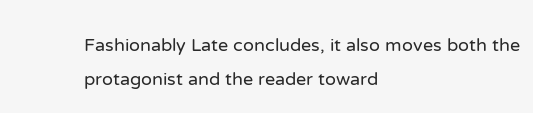Fashionably Late concludes, it also moves both the protagonist and the reader toward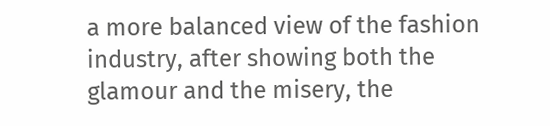a more balanced view of the fashion industry, after showing both the glamour and the misery, the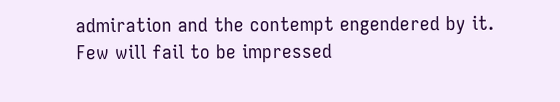admiration and the contempt engendered by it. Few will fail to be impressed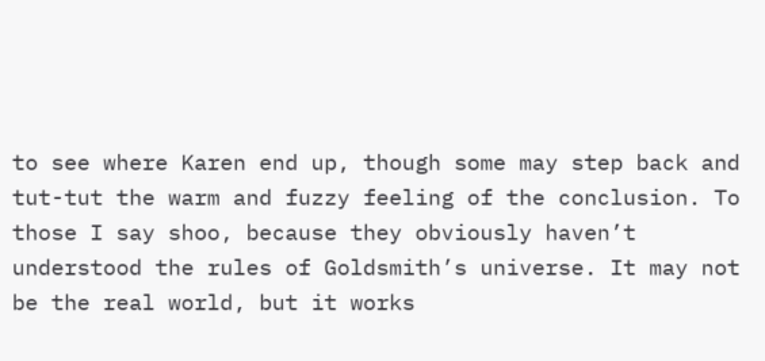to see where Karen end up, though some may step back and tut-tut the warm and fuzzy feeling of the conclusion. To those I say shoo, because they obviously haven’t understood the rules of Goldsmith’s universe. It may not be the real world, but it works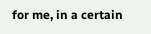for me, in a certain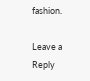fashion.

Leave a Reply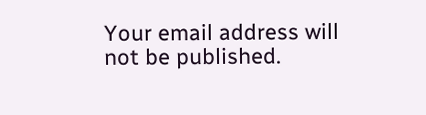Your email address will not be published.